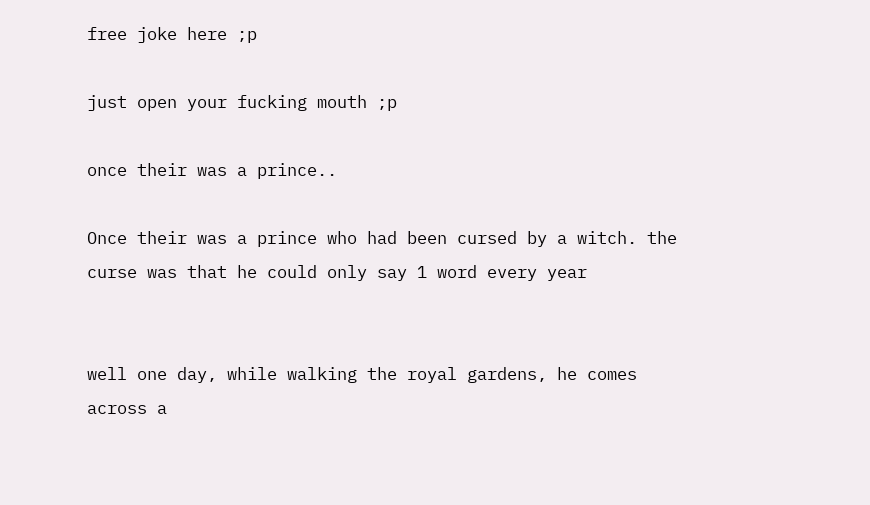free joke here ;p

just open your fucking mouth ;p

once their was a prince..

Once their was a prince who had been cursed by a witch. the curse was that he could only say 1 word every year


well one day, while walking the royal gardens, he comes across a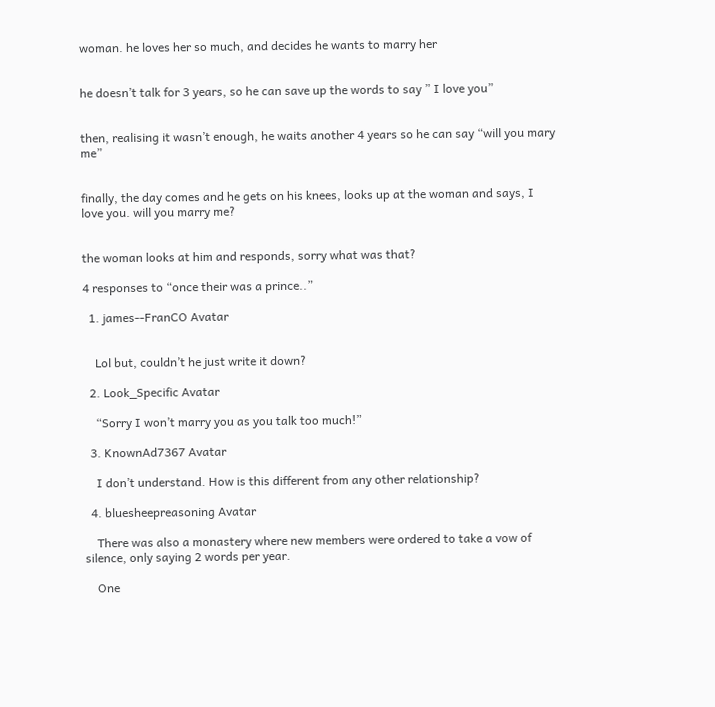woman. he loves her so much, and decides he wants to marry her


he doesn’t talk for 3 years, so he can save up the words to say ” I love you”


then, realising it wasn’t enough, he waits another 4 years so he can say “will you mary me”


finally, the day comes and he gets on his knees, looks up at the woman and says, I love you. will you marry me?


the woman looks at him and responds, sorry what was that?

4 responses to “once their was a prince..”

  1. james--FranCO Avatar


    Lol but, couldn’t he just write it down?

  2. Look_Specific Avatar

    “Sorry I won’t marry you as you talk too much!”

  3. KnownAd7367 Avatar

    I don’t understand. How is this different from any other relationship?

  4. bluesheepreasoning Avatar

    There was also a monastery where new members were ordered to take a vow of silence, only saying 2 words per year.

    One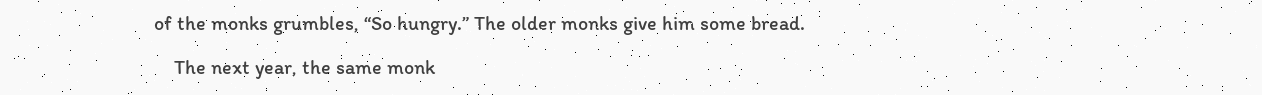of the monks grumbles, “So hungry.” The older monks give him some bread.

    The next year, the same monk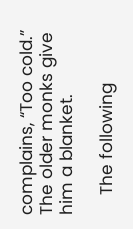complains, “Too cold.” The older monks give him a blanket.

    The following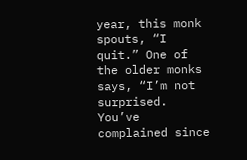year, this monk spouts, “I quit.” One of the older monks says, “I’m not surprised. You’ve complained since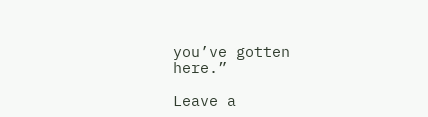you’ve gotten here.”

Leave a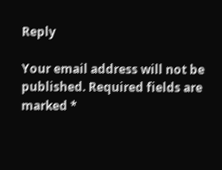Reply

Your email address will not be published. Required fields are marked *